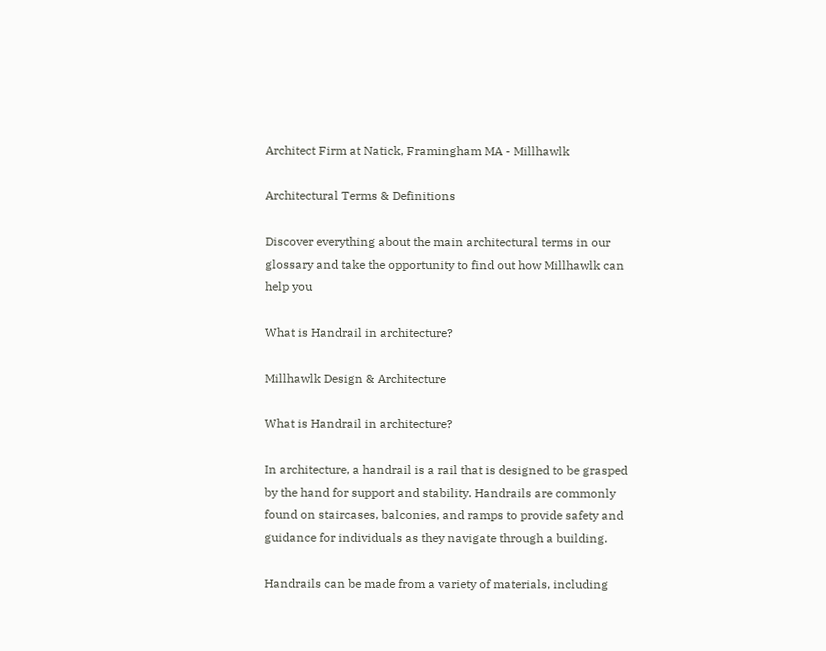Architect Firm at Natick, Framingham MA - Millhawlk

Architectural Terms & Definitions

Discover everything about the main architectural terms in our glossary and take the opportunity to find out how Millhawlk can help you

What is Handrail in architecture?

Millhawlk Design & Architecture

What is Handrail in architecture?

In architecture, a handrail is a rail that is designed to be grasped by the hand for support and stability. Handrails are commonly found on staircases, balconies, and ramps to provide safety and guidance for individuals as they navigate through a building.

Handrails can be made from a variety of materials, including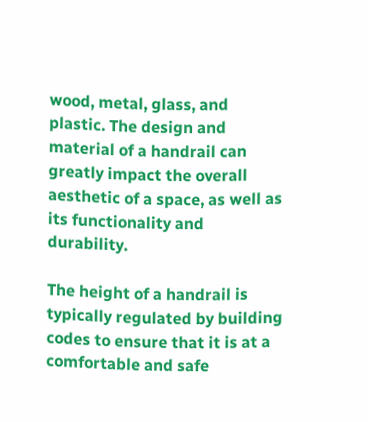wood, metal, glass, and plastic. The design and material of a handrail can greatly impact the overall aesthetic of a space, as well as its functionality and durability.

The height of a handrail is typically regulated by building codes to ensure that it is at a comfortable and safe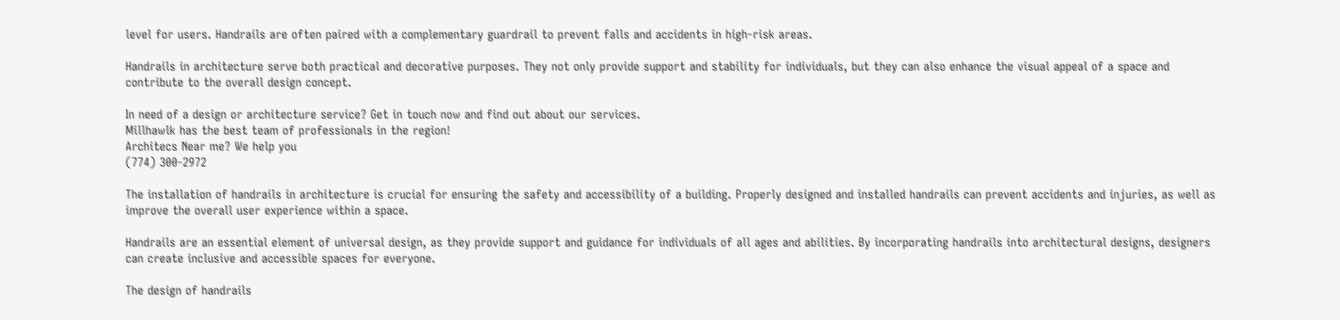level for users. Handrails are often paired with a complementary guardrail to prevent falls and accidents in high-risk areas.

Handrails in architecture serve both practical and decorative purposes. They not only provide support and stability for individuals, but they can also enhance the visual appeal of a space and contribute to the overall design concept.

In need of a design or architecture service? Get in touch now and find out about our services.
Millhawlk has the best team of professionals in the region!
Architecs Near me? We help you
(774) 300-2972

The installation of handrails in architecture is crucial for ensuring the safety and accessibility of a building. Properly designed and installed handrails can prevent accidents and injuries, as well as improve the overall user experience within a space.

Handrails are an essential element of universal design, as they provide support and guidance for individuals of all ages and abilities. By incorporating handrails into architectural designs, designers can create inclusive and accessible spaces for everyone.

The design of handrails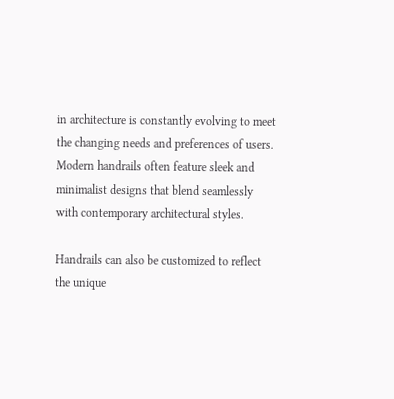in architecture is constantly evolving to meet the changing needs and preferences of users. Modern handrails often feature sleek and minimalist designs that blend seamlessly with contemporary architectural styles.

Handrails can also be customized to reflect the unique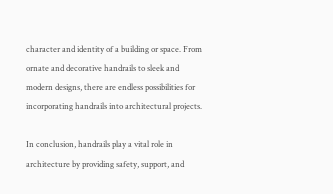character and identity of a building or space. From ornate and decorative handrails to sleek and modern designs, there are endless possibilities for incorporating handrails into architectural projects.

In conclusion, handrails play a vital role in architecture by providing safety, support, and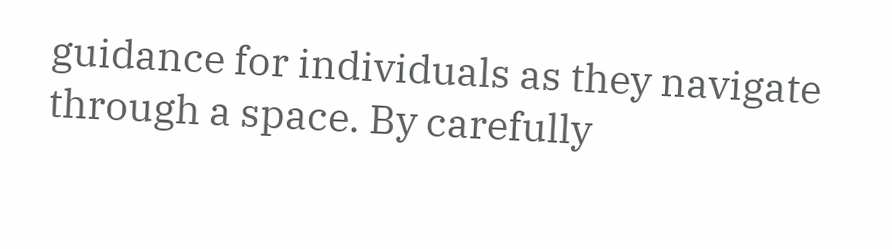guidance for individuals as they navigate through a space. By carefully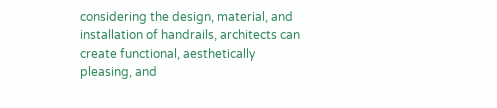considering the design, material, and installation of handrails, architects can create functional, aesthetically pleasing, and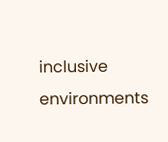inclusive environments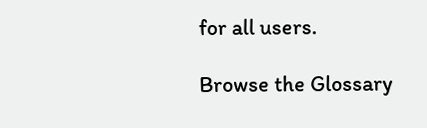for all users.

Browse the Glossary